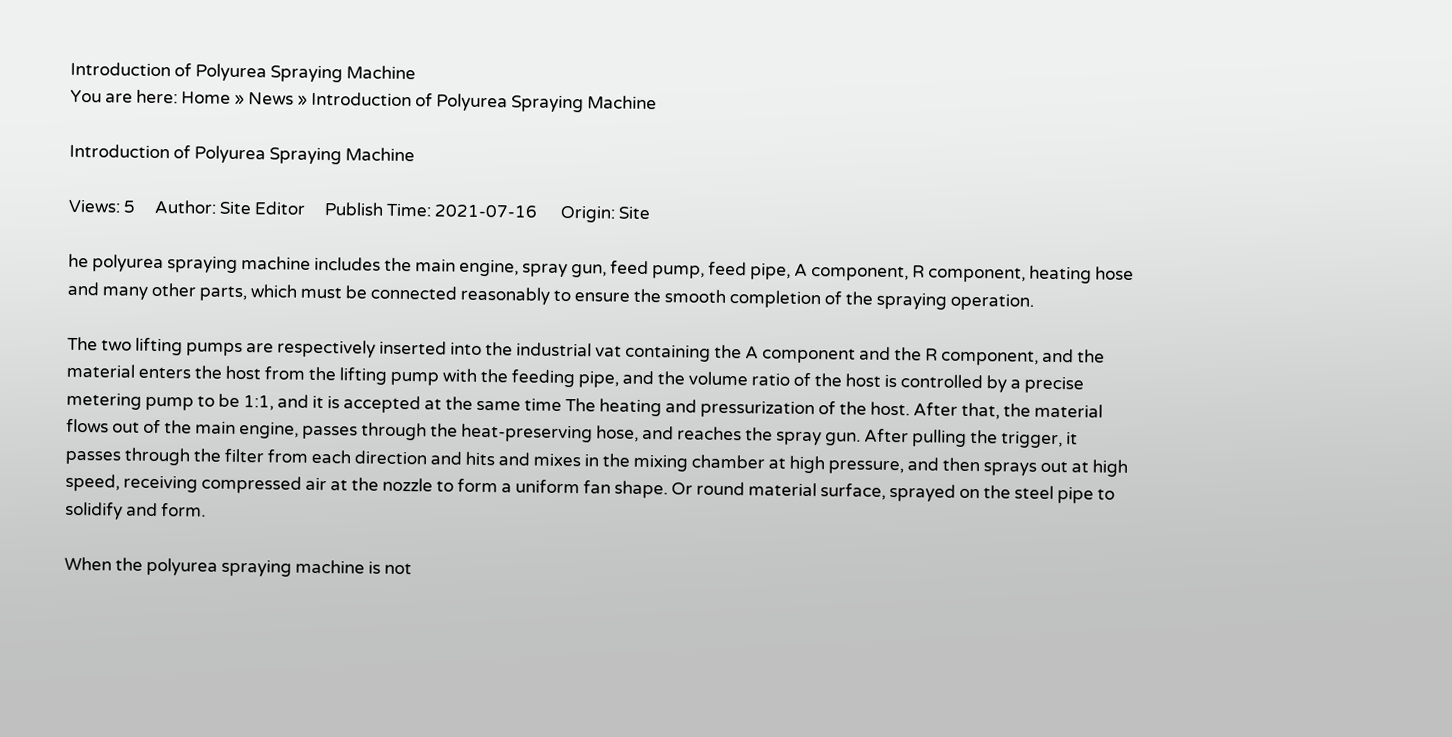Introduction of Polyurea Spraying Machine
You are here: Home » News » Introduction of Polyurea Spraying Machine

Introduction of Polyurea Spraying Machine

Views: 5     Author: Site Editor     Publish Time: 2021-07-16      Origin: Site

he polyurea spraying machine includes the main engine, spray gun, feed pump, feed pipe, A component, R component, heating hose and many other parts, which must be connected reasonably to ensure the smooth completion of the spraying operation.

The two lifting pumps are respectively inserted into the industrial vat containing the A component and the R component, and the material enters the host from the lifting pump with the feeding pipe, and the volume ratio of the host is controlled by a precise metering pump to be 1:1, and it is accepted at the same time The heating and pressurization of the host. After that, the material flows out of the main engine, passes through the heat-preserving hose, and reaches the spray gun. After pulling the trigger, it passes through the filter from each direction and hits and mixes in the mixing chamber at high pressure, and then sprays out at high speed, receiving compressed air at the nozzle to form a uniform fan shape. Or round material surface, sprayed on the steel pipe to solidify and form.

When the polyurea spraying machine is not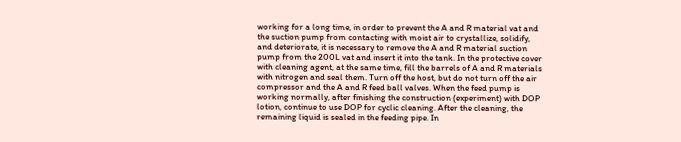working for a long time, in order to prevent the A and R material vat and the suction pump from contacting with moist air to crystallize, solidify, and deteriorate, it is necessary to remove the A and R material suction pump from the 200L vat and insert it into the tank. In the protective cover with cleaning agent, at the same time, fill the barrels of A and R materials with nitrogen and seal them. Turn off the host, but do not turn off the air compressor and the A and R feed ball valves. When the feed pump is working normally, after finishing the construction (experiment) with DOP lotion, continue to use DOP for cyclic cleaning. After the cleaning, the remaining liquid is sealed in the feeding pipe. In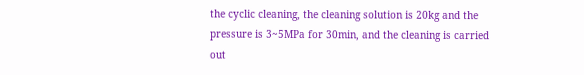the cyclic cleaning, the cleaning solution is 20kg and the pressure is 3~5MPa for 30min, and the cleaning is carried out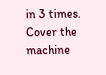in 3 times. Cover the machine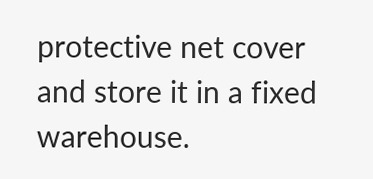protective net cover and store it in a fixed warehouse.